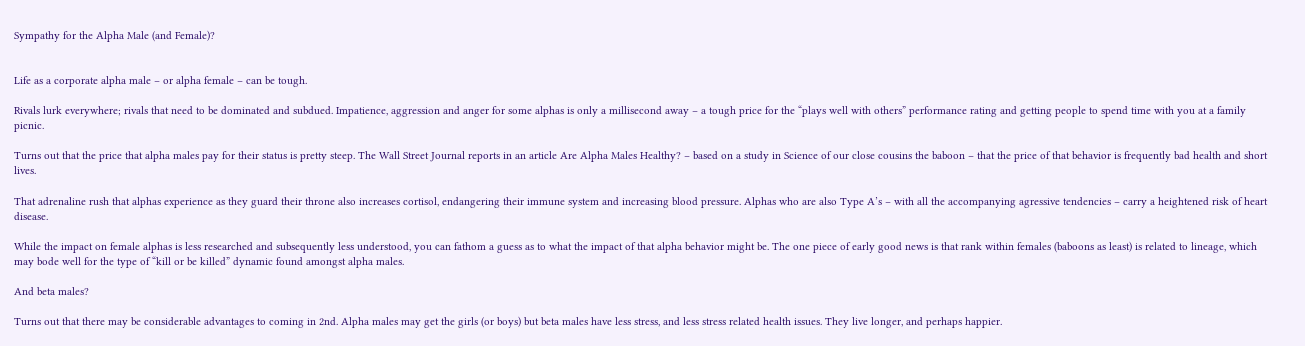Sympathy for the Alpha Male (and Female)?


Life as a corporate alpha male – or alpha female – can be tough.

Rivals lurk everywhere; rivals that need to be dominated and subdued. Impatience, aggression and anger for some alphas is only a millisecond away – a tough price for the “plays well with others” performance rating and getting people to spend time with you at a family picnic.

Turns out that the price that alpha males pay for their status is pretty steep. The Wall Street Journal reports in an article Are Alpha Males Healthy? – based on a study in Science of our close cousins the baboon – that the price of that behavior is frequently bad health and short lives.

That adrenaline rush that alphas experience as they guard their throne also increases cortisol, endangering their immune system and increasing blood pressure. Alphas who are also Type A’s – with all the accompanying agressive tendencies – carry a heightened risk of heart disease.

While the impact on female alphas is less researched and subsequently less understood, you can fathom a guess as to what the impact of that alpha behavior might be. The one piece of early good news is that rank within females (baboons as least) is related to lineage, which may bode well for the type of “kill or be killed” dynamic found amongst alpha males.

And beta males?

Turns out that there may be considerable advantages to coming in 2nd. Alpha males may get the girls (or boys) but beta males have less stress, and less stress related health issues. They live longer, and perhaps happier.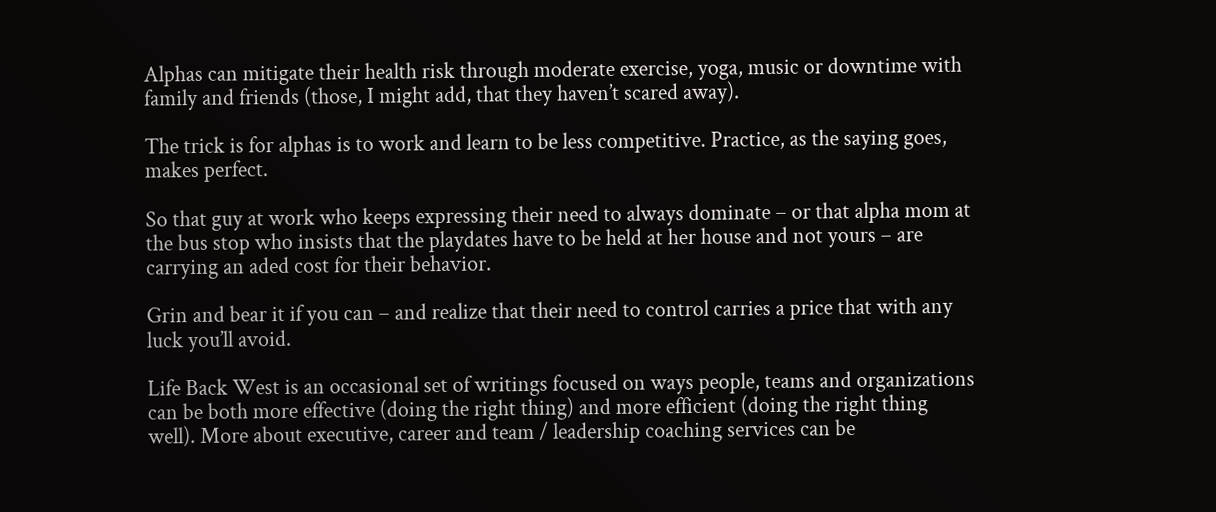Alphas can mitigate their health risk through moderate exercise, yoga, music or downtime with family and friends (those, I might add, that they haven’t scared away).

The trick is for alphas is to work and learn to be less competitive. Practice, as the saying goes, makes perfect.

So that guy at work who keeps expressing their need to always dominate – or that alpha mom at the bus stop who insists that the playdates have to be held at her house and not yours – are carrying an aded cost for their behavior.

Grin and bear it if you can – and realize that their need to control carries a price that with any luck you’ll avoid.

Life Back West is an occasional set of writings focused on ways people, teams and organizations can be both more effective (doing the right thing) and more efficient (doing the right thing well). More about executive, career and team / leadership coaching services can be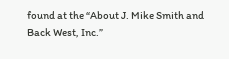found at the “About J. Mike Smith and Back West, Inc.”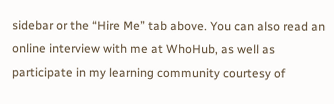sidebar or the “Hire Me” tab above. You can also read an online interview with me at WhoHub, as well as participate in my learning community courtesy of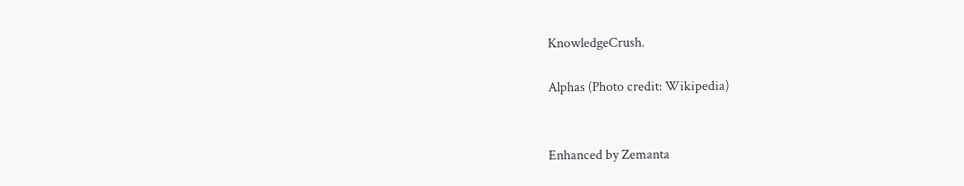KnowledgeCrush.

Alphas (Photo credit: Wikipedia)


Enhanced by Zemanta